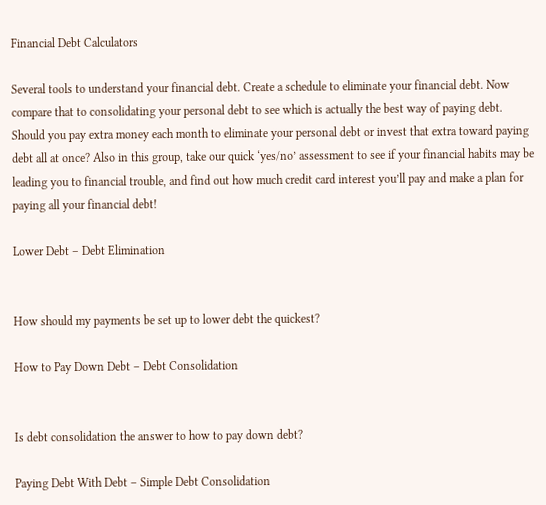Financial Debt Calculators

Several tools to understand your financial debt. Create a schedule to eliminate your financial debt. Now compare that to consolidating your personal debt to see which is actually the best way of paying debt. Should you pay extra money each month to eliminate your personal debt or invest that extra toward paying debt all at once? Also in this group, take our quick ‘yes/no’ assessment to see if your financial habits may be leading you to financial trouble, and find out how much credit card interest you’ll pay and make a plan for paying all your financial debt!

Lower Debt – Debt Elimination


How should my payments be set up to lower debt the quickest?

How to Pay Down Debt – Debt Consolidation


Is debt consolidation the answer to how to pay down debt?

Paying Debt With Debt – Simple Debt Consolidation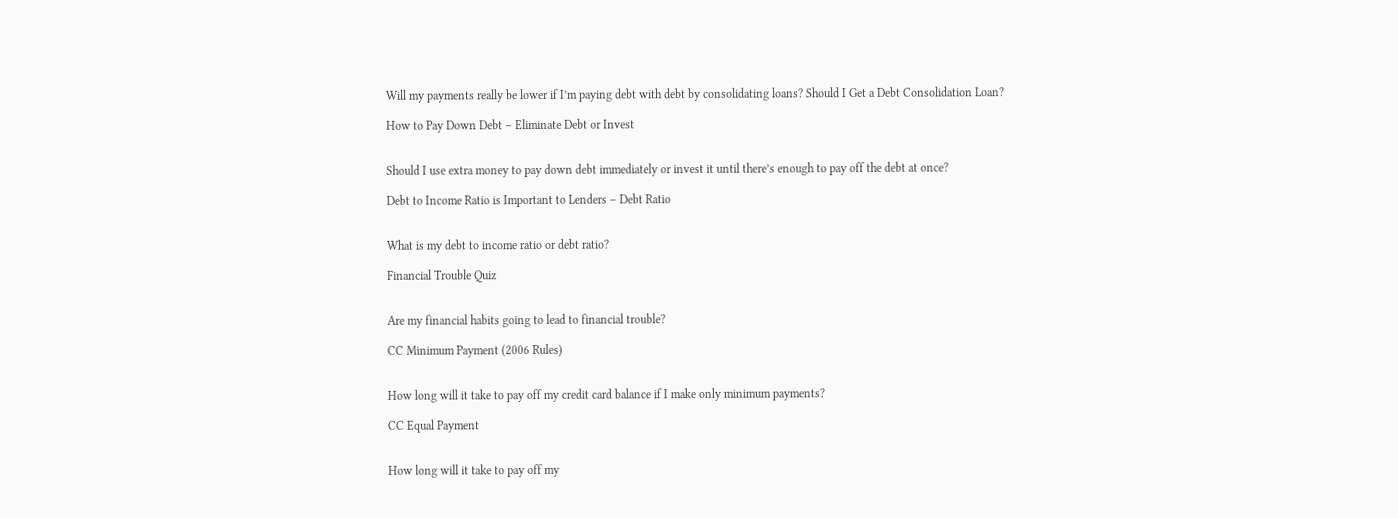Will my payments really be lower if I’m paying debt with debt by consolidating loans? Should I Get a Debt Consolidation Loan?

How to Pay Down Debt – Eliminate Debt or Invest


Should I use extra money to pay down debt immediately or invest it until there’s enough to pay off the debt at once?

Debt to Income Ratio is Important to Lenders – Debt Ratio


What is my debt to income ratio or debt ratio?

Financial Trouble Quiz


Are my financial habits going to lead to financial trouble?

CC Minimum Payment (2006 Rules)


How long will it take to pay off my credit card balance if I make only minimum payments?

CC Equal Payment


How long will it take to pay off my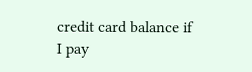credit card balance if I pay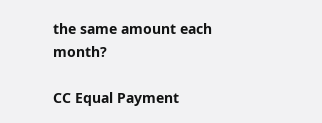the same amount each month?

CC Equal Payment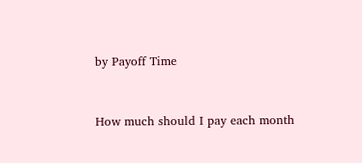by Payoff Time


How much should I pay each month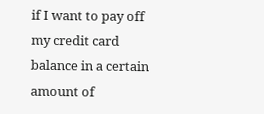if I want to pay off my credit card balance in a certain amount of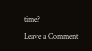time?

Leave a Comment